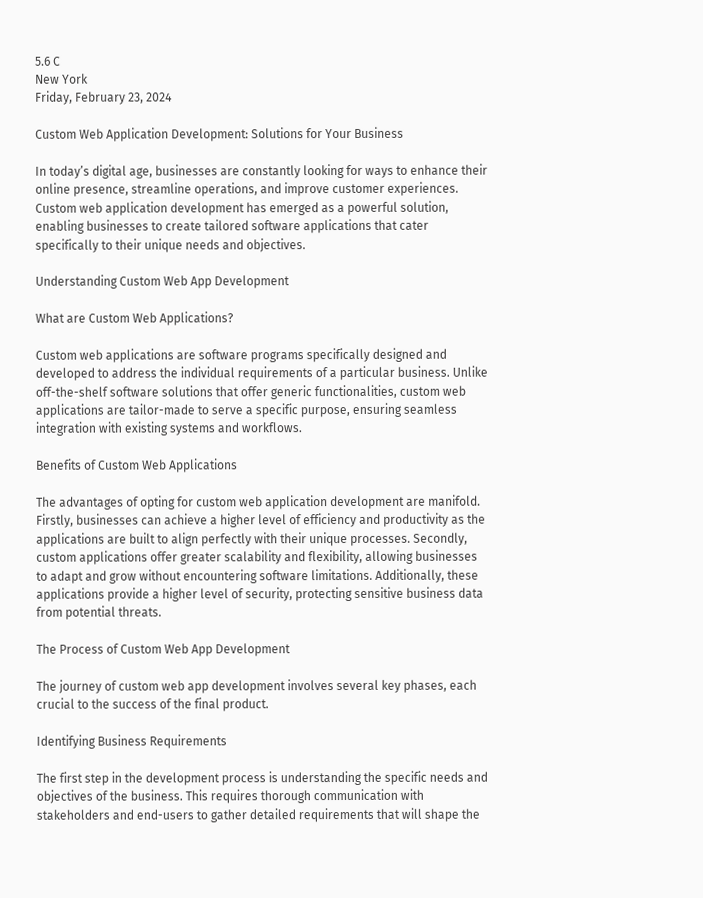5.6 C
New York
Friday, February 23, 2024

Custom Web Application Development: Solutions for Your Business

In today’s digital age, businesses are constantly looking for ways to enhance their online presence, streamline operations, and improve customer experiences. Custom web application development has emerged as a powerful solution, enabling businesses to create tailored software applications that cater specifically to their unique needs and objectives.

Understanding Custom Web App Development

What are Custom Web Applications?

Custom web applications are software programs specifically designed and developed to address the individual requirements of a particular business. Unlike off-the-shelf software solutions that offer generic functionalities, custom web applications are tailor-made to serve a specific purpose, ensuring seamless integration with existing systems and workflows.

Benefits of Custom Web Applications

The advantages of opting for custom web application development are manifold. Firstly, businesses can achieve a higher level of efficiency and productivity as the applications are built to align perfectly with their unique processes. Secondly, custom applications offer greater scalability and flexibility, allowing businesses to adapt and grow without encountering software limitations. Additionally, these applications provide a higher level of security, protecting sensitive business data from potential threats.

The Process of Custom Web App Development

The journey of custom web app development involves several key phases, each crucial to the success of the final product.

Identifying Business Requirements

The first step in the development process is understanding the specific needs and objectives of the business. This requires thorough communication with stakeholders and end-users to gather detailed requirements that will shape the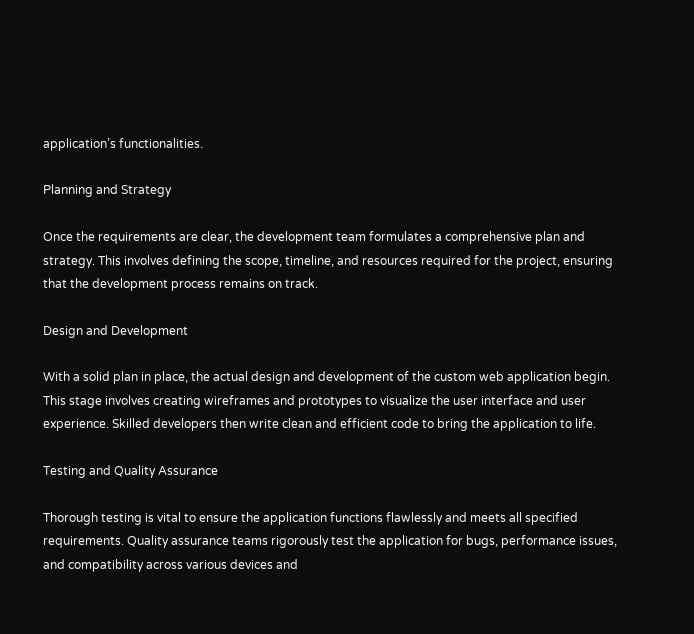application’s functionalities.

Planning and Strategy

Once the requirements are clear, the development team formulates a comprehensive plan and strategy. This involves defining the scope, timeline, and resources required for the project, ensuring that the development process remains on track.

Design and Development

With a solid plan in place, the actual design and development of the custom web application begin. This stage involves creating wireframes and prototypes to visualize the user interface and user experience. Skilled developers then write clean and efficient code to bring the application to life.

Testing and Quality Assurance

Thorough testing is vital to ensure the application functions flawlessly and meets all specified requirements. Quality assurance teams rigorously test the application for bugs, performance issues, and compatibility across various devices and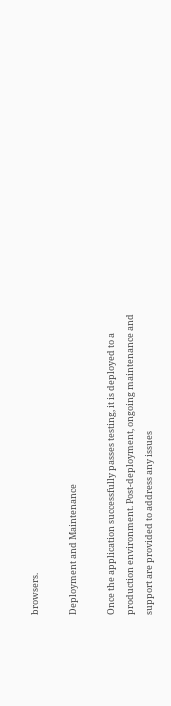browsers.

Deployment and Maintenance

Once the application successfully passes testing, it is deployed to a production environment. Post-deployment, ongoing maintenance and support are provided to address any issues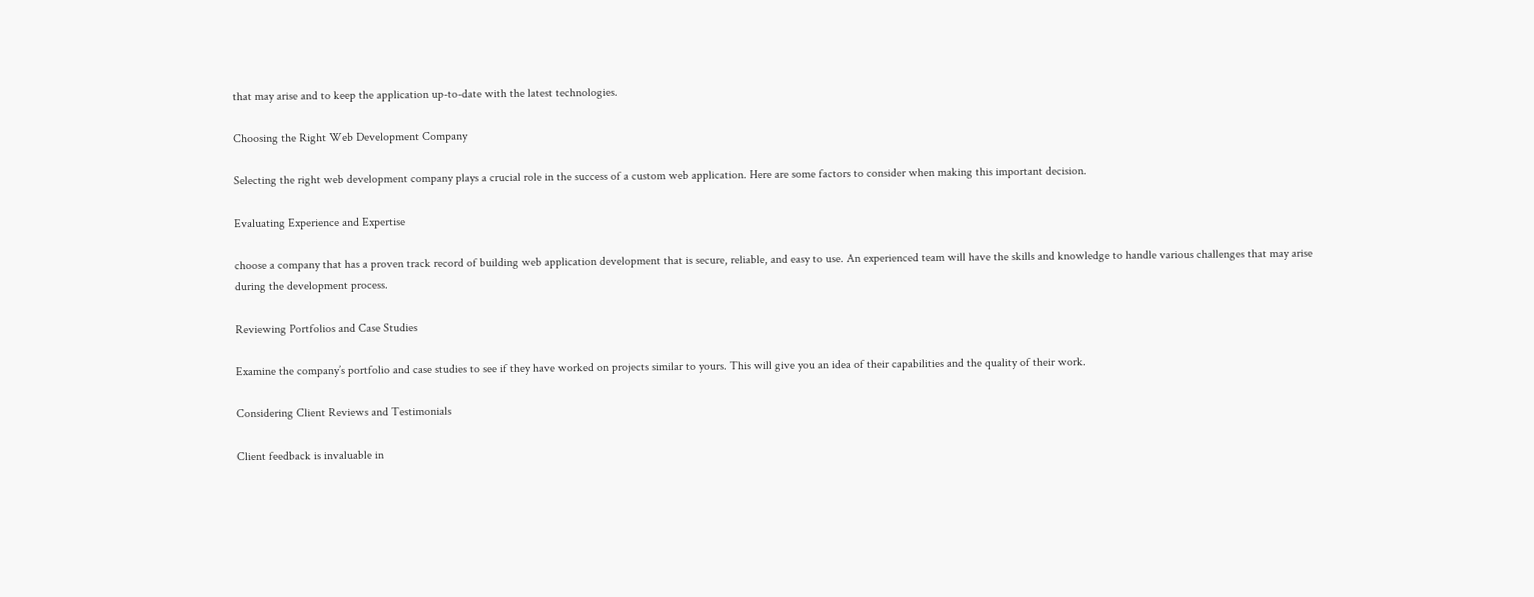that may arise and to keep the application up-to-date with the latest technologies.

Choosing the Right Web Development Company

Selecting the right web development company plays a crucial role in the success of a custom web application. Here are some factors to consider when making this important decision.

Evaluating Experience and Expertise

choose a company that has a proven track record of building web application development that is secure, reliable, and easy to use. An experienced team will have the skills and knowledge to handle various challenges that may arise during the development process.

Reviewing Portfolios and Case Studies

Examine the company’s portfolio and case studies to see if they have worked on projects similar to yours. This will give you an idea of their capabilities and the quality of their work.

Considering Client Reviews and Testimonials

Client feedback is invaluable in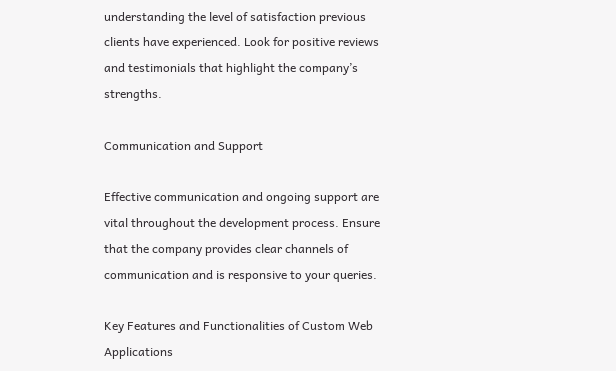understanding the level of satisfaction previous clients have experienced. Look for positive reviews and testimonials that highlight the company’s strengths.

Communication and Support

Effective communication and ongoing support are vital throughout the development process. Ensure that the company provides clear channels of communication and is responsive to your queries.

Key Features and Functionalities of Custom Web Applications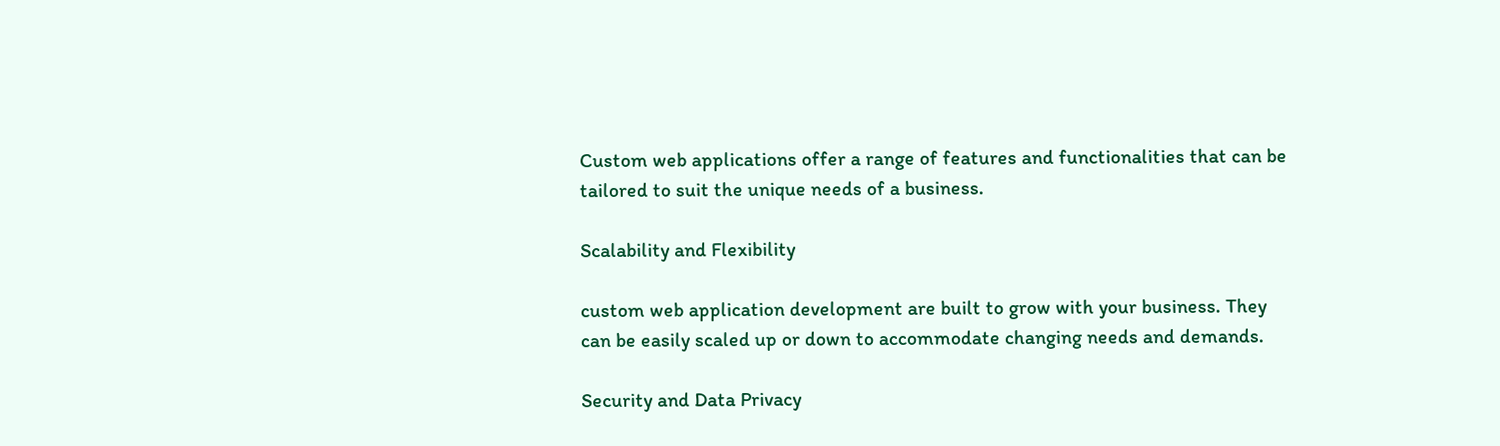Custom web applications offer a range of features and functionalities that can be tailored to suit the unique needs of a business.

Scalability and Flexibility

custom web application development are built to grow with your business. They can be easily scaled up or down to accommodate changing needs and demands.

Security and Data Privacy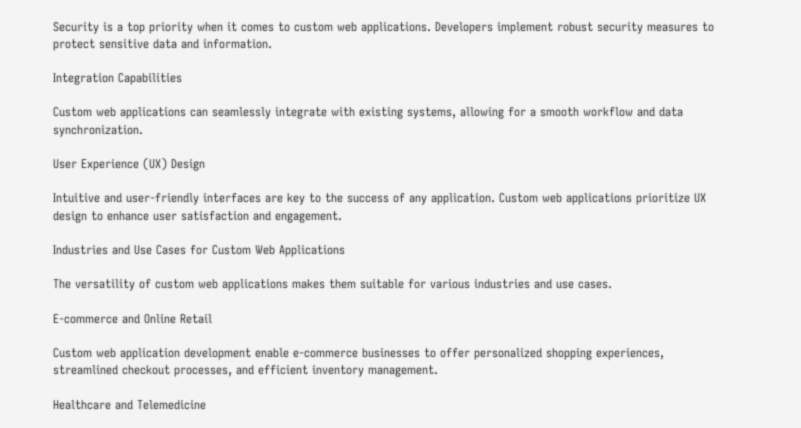Security is a top priority when it comes to custom web applications. Developers implement robust security measures to protect sensitive data and information.

Integration Capabilities

Custom web applications can seamlessly integrate with existing systems, allowing for a smooth workflow and data synchronization.

User Experience (UX) Design

Intuitive and user-friendly interfaces are key to the success of any application. Custom web applications prioritize UX design to enhance user satisfaction and engagement.

Industries and Use Cases for Custom Web Applications

The versatility of custom web applications makes them suitable for various industries and use cases.

E-commerce and Online Retail

Custom web application development enable e-commerce businesses to offer personalized shopping experiences, streamlined checkout processes, and efficient inventory management.

Healthcare and Telemedicine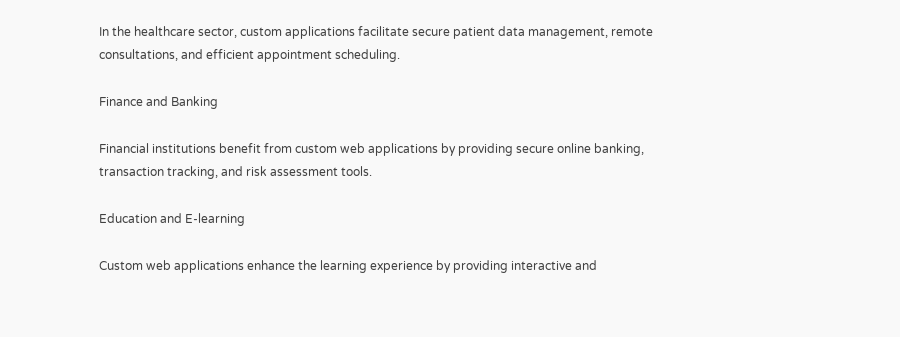In the healthcare sector, custom applications facilitate secure patient data management, remote consultations, and efficient appointment scheduling.

Finance and Banking

Financial institutions benefit from custom web applications by providing secure online banking, transaction tracking, and risk assessment tools.

Education and E-learning

Custom web applications enhance the learning experience by providing interactive and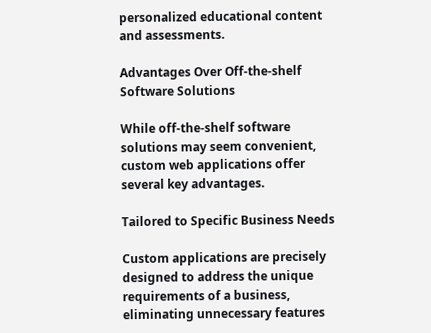personalized educational content and assessments.

Advantages Over Off-the-shelf Software Solutions

While off-the-shelf software solutions may seem convenient, custom web applications offer several key advantages.

Tailored to Specific Business Needs

Custom applications are precisely designed to address the unique requirements of a business, eliminating unnecessary features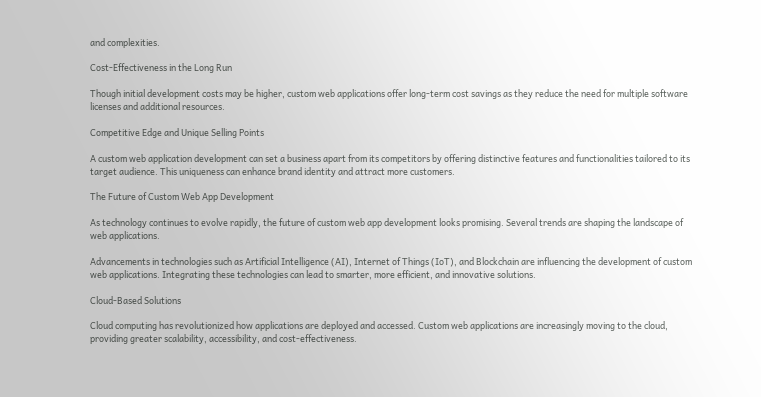and complexities.

Cost-Effectiveness in the Long Run

Though initial development costs may be higher, custom web applications offer long-term cost savings as they reduce the need for multiple software licenses and additional resources.

Competitive Edge and Unique Selling Points

A custom web application development can set a business apart from its competitors by offering distinctive features and functionalities tailored to its target audience. This uniqueness can enhance brand identity and attract more customers.

The Future of Custom Web App Development

As technology continues to evolve rapidly, the future of custom web app development looks promising. Several trends are shaping the landscape of web applications.

Advancements in technologies such as Artificial Intelligence (AI), Internet of Things (IoT), and Blockchain are influencing the development of custom web applications. Integrating these technologies can lead to smarter, more efficient, and innovative solutions.

Cloud-Based Solutions

Cloud computing has revolutionized how applications are deployed and accessed. Custom web applications are increasingly moving to the cloud, providing greater scalability, accessibility, and cost-effectiveness.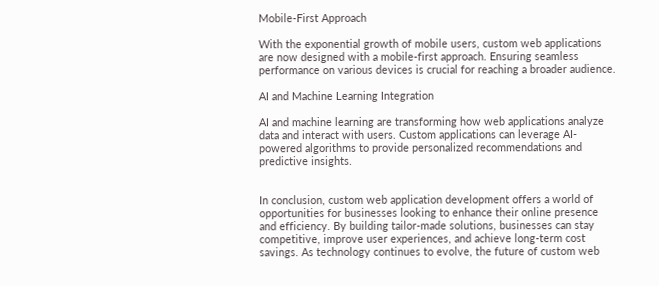Mobile-First Approach

With the exponential growth of mobile users, custom web applications are now designed with a mobile-first approach. Ensuring seamless performance on various devices is crucial for reaching a broader audience.

AI and Machine Learning Integration

AI and machine learning are transforming how web applications analyze data and interact with users. Custom applications can leverage AI-powered algorithms to provide personalized recommendations and predictive insights.


In conclusion, custom web application development offers a world of opportunities for businesses looking to enhance their online presence and efficiency. By building tailor-made solutions, businesses can stay competitive, improve user experiences, and achieve long-term cost savings. As technology continues to evolve, the future of custom web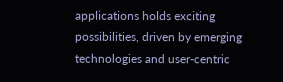applications holds exciting possibilities, driven by emerging technologies and user-centric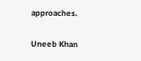approaches.

Uneeb Khan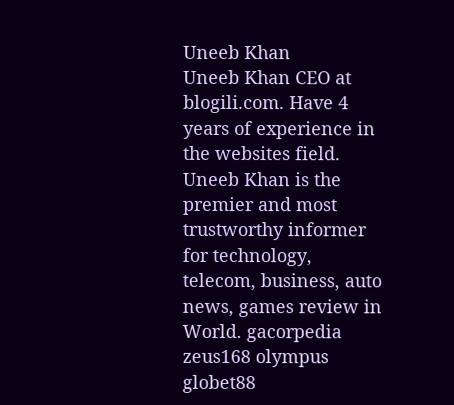Uneeb Khan
Uneeb Khan CEO at blogili.com. Have 4 years of experience in the websites field. Uneeb Khan is the premier and most trustworthy informer for technology, telecom, business, auto news, games review in World. gacorpedia zeus168 olympus globet88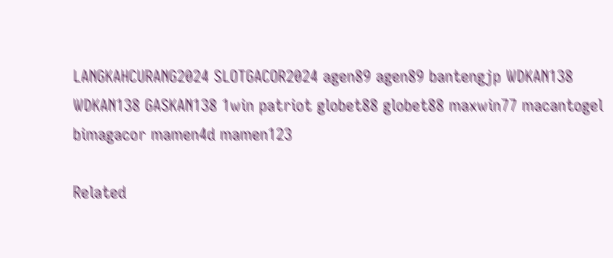LANGKAHCURANG2024 SLOTGACOR2024 agen89 agen89 bantengjp WDKAN138 WDKAN138 GASKAN138 1win patriot globet88 globet88 maxwin77 macantogel bimagacor mamen4d mamen123

Related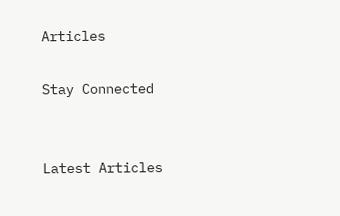Articles

Stay Connected


Latest Articles